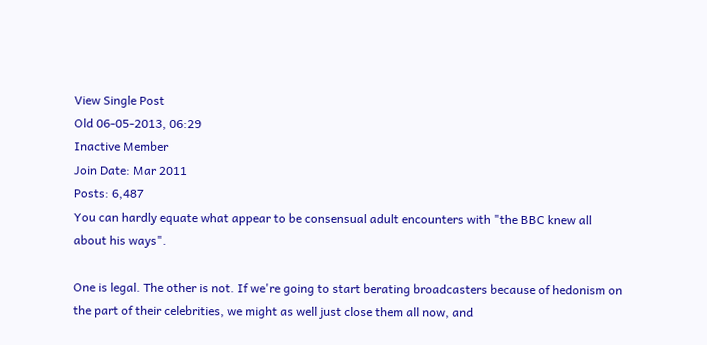View Single Post
Old 06-05-2013, 06:29
Inactive Member
Join Date: Mar 2011
Posts: 6,487
You can hardly equate what appear to be consensual adult encounters with "the BBC knew all about his ways".

One is legal. The other is not. If we're going to start berating broadcasters because of hedonism on the part of their celebrities, we might as well just close them all now, and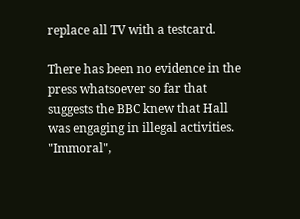replace all TV with a testcard.

There has been no evidence in the press whatsoever so far that suggests the BBC knew that Hall was engaging in illegal activities. "Immoral",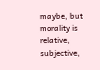maybe, but morality is relative, subjective,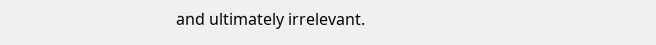and ultimately irrelevant.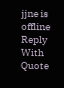jjne is offline   Reply With Quote